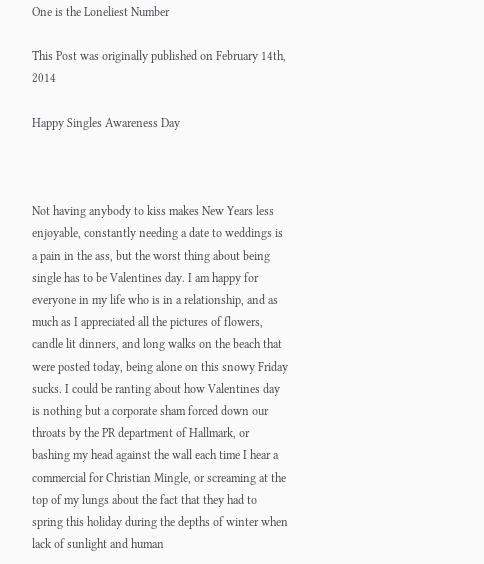One is the Loneliest Number

This Post was originally published on February 14th, 2014

Happy Singles Awareness Day



Not having anybody to kiss makes New Years less enjoyable, constantly needing a date to weddings is a pain in the ass, but the worst thing about being single has to be Valentines day. I am happy for everyone in my life who is in a relationship, and as much as I appreciated all the pictures of flowers, candle lit dinners, and long walks on the beach that were posted today, being alone on this snowy Friday sucks. I could be ranting about how Valentines day is nothing but a corporate sham forced down our throats by the PR department of Hallmark, or bashing my head against the wall each time I hear a commercial for Christian Mingle, or screaming at the top of my lungs about the fact that they had to spring this holiday during the depths of winter when lack of sunlight and human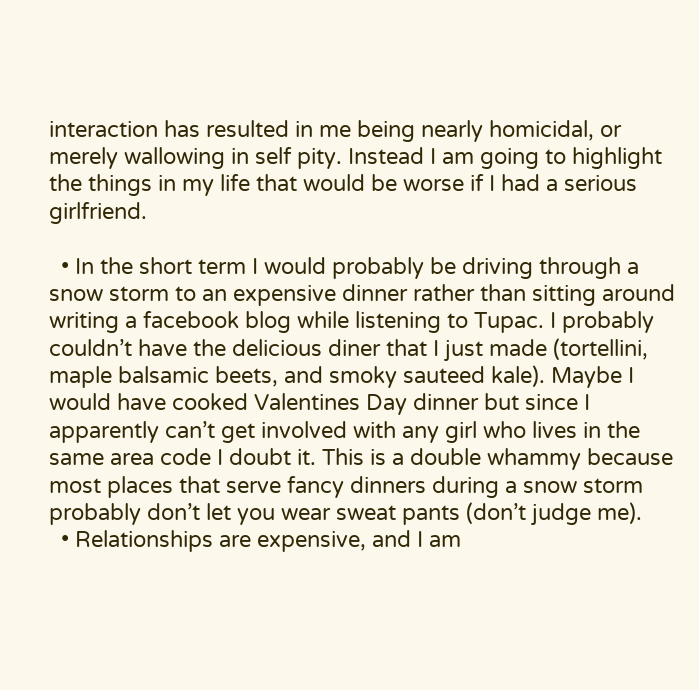interaction has resulted in me being nearly homicidal, or merely wallowing in self pity. Instead I am going to highlight the things in my life that would be worse if I had a serious girlfriend.

  • In the short term I would probably be driving through a snow storm to an expensive dinner rather than sitting around writing a facebook blog while listening to Tupac. I probably couldn’t have the delicious diner that I just made (tortellini, maple balsamic beets, and smoky sauteed kale). Maybe I would have cooked Valentines Day dinner but since I apparently can’t get involved with any girl who lives in the same area code I doubt it. This is a double whammy because most places that serve fancy dinners during a snow storm probably don’t let you wear sweat pants (don’t judge me).
  • Relationships are expensive, and I am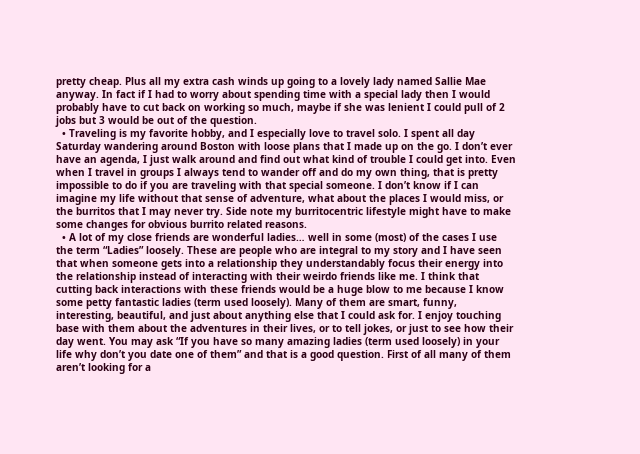pretty cheap. Plus all my extra cash winds up going to a lovely lady named Sallie Mae anyway. In fact if I had to worry about spending time with a special lady then I would probably have to cut back on working so much, maybe if she was lenient I could pull of 2 jobs but 3 would be out of the question.
  • Traveling is my favorite hobby, and I especially love to travel solo. I spent all day Saturday wandering around Boston with loose plans that I made up on the go. I don’t ever have an agenda, I just walk around and find out what kind of trouble I could get into. Even when I travel in groups I always tend to wander off and do my own thing, that is pretty impossible to do if you are traveling with that special someone. I don’t know if I can imagine my life without that sense of adventure, what about the places I would miss, or the burritos that I may never try. Side note my burritocentric lifestyle might have to make some changes for obvious burrito related reasons.
  • A lot of my close friends are wonderful ladies… well in some (most) of the cases I use the term “Ladies” loosely. These are people who are integral to my story and I have seen that when someone gets into a relationship they understandably focus their energy into the relationship instead of interacting with their weirdo friends like me. I think that cutting back interactions with these friends would be a huge blow to me because I know some petty fantastic ladies (term used loosely). Many of them are smart, funny, interesting, beautiful, and just about anything else that I could ask for. I enjoy touching base with them about the adventures in their lives, or to tell jokes, or just to see how their day went. You may ask “If you have so many amazing ladies (term used loosely) in your life why don’t you date one of them” and that is a good question. First of all many of them aren’t looking for a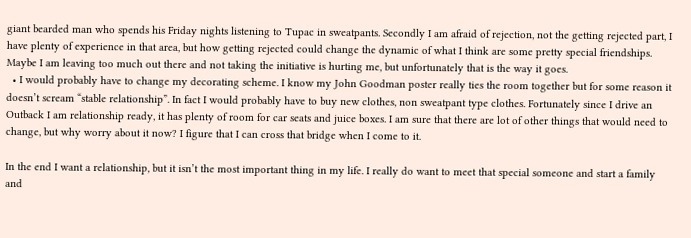giant bearded man who spends his Friday nights listening to Tupac in sweatpants. Secondly I am afraid of rejection, not the getting rejected part, I have plenty of experience in that area, but how getting rejected could change the dynamic of what I think are some pretty special friendships. Maybe I am leaving too much out there and not taking the initiative is hurting me, but unfortunately that is the way it goes.
  • I would probably have to change my decorating scheme. I know my John Goodman poster really ties the room together but for some reason it doesn’t scream “stable relationship”. In fact I would probably have to buy new clothes, non sweatpant type clothes. Fortunately since I drive an Outback I am relationship ready, it has plenty of room for car seats and juice boxes. I am sure that there are lot of other things that would need to change, but why worry about it now? I figure that I can cross that bridge when I come to it.

In the end I want a relationship, but it isn’t the most important thing in my life. I really do want to meet that special someone and start a family and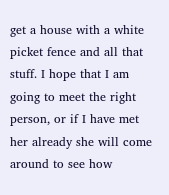get a house with a white picket fence and all that stuff. I hope that I am going to meet the right person, or if I have met her already she will come around to see how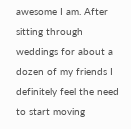awesome I am. After sitting through weddings for about a dozen of my friends I definitely feel the need to start moving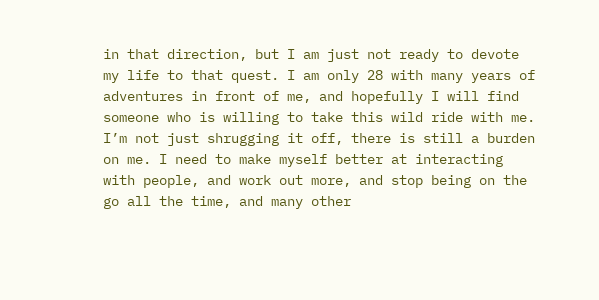in that direction, but I am just not ready to devote my life to that quest. I am only 28 with many years of adventures in front of me, and hopefully I will find someone who is willing to take this wild ride with me. I’m not just shrugging it off, there is still a burden on me. I need to make myself better at interacting with people, and work out more, and stop being on the go all the time, and many other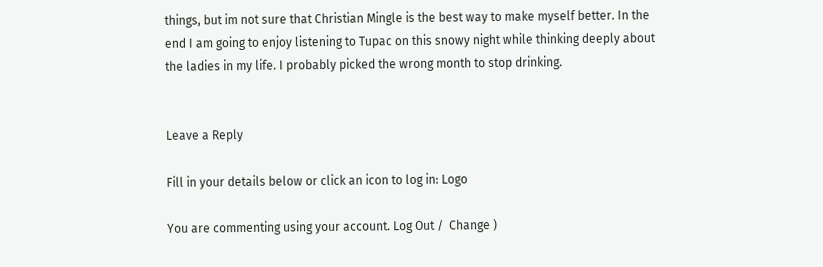things, but im not sure that Christian Mingle is the best way to make myself better. In the end I am going to enjoy listening to Tupac on this snowy night while thinking deeply about the ladies in my life. I probably picked the wrong month to stop drinking.


Leave a Reply

Fill in your details below or click an icon to log in: Logo

You are commenting using your account. Log Out /  Change )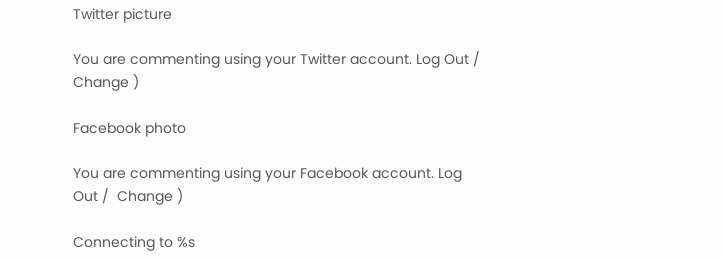Twitter picture

You are commenting using your Twitter account. Log Out /  Change )

Facebook photo

You are commenting using your Facebook account. Log Out /  Change )

Connecting to %s